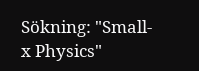Sökning: "Small-x Physics"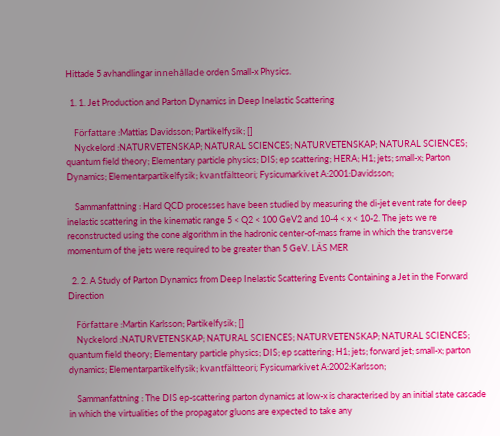Hittade 5 avhandlingar innehållade orden Small-x Physics.

  1. 1. Jet Production and Parton Dynamics in Deep Inelastic Scattering

    Författare :Mattias Davidsson; Partikelfysik; []
    Nyckelord :NATURVETENSKAP; NATURAL SCIENCES; NATURVETENSKAP; NATURAL SCIENCES; quantum field theory; Elementary particle physics; DIS; ep scattering; HERA; H1; jets; small-x; Parton Dynamics; Elementarpartikelfysik; kvantfältteori; Fysicumarkivet A:2001:Davidsson;

    Sammanfattning : Hard QCD processes have been studied by measuring the di-jet event rate for deep inelastic scattering in the kinematic range 5 < Q2 < 100 GeV2 and 10-4 < x < 10-2. The jets we re reconstructed using the cone algorithm in the hadronic center-of-mass frame in which the transverse momentum of the jets were required to be greater than 5 GeV. LÄS MER

  2. 2. A Study of Parton Dynamics from Deep Inelastic Scattering Events Containing a Jet in the Forward Direction

    Författare :Martin Karlsson; Partikelfysik; []
    Nyckelord :NATURVETENSKAP; NATURAL SCIENCES; NATURVETENSKAP; NATURAL SCIENCES; quantum field theory; Elementary particle physics; DIS; ep scattering; H1; jets; forward jet; small-x; parton dynamics; Elementarpartikelfysik; kvantfältteori; Fysicumarkivet A:2002:Karlsson;

    Sammanfattning : The DIS ep-scattering parton dynamics at low-x is characterised by an initial state cascade in which the virtualities of the propagator gluons are expected to take any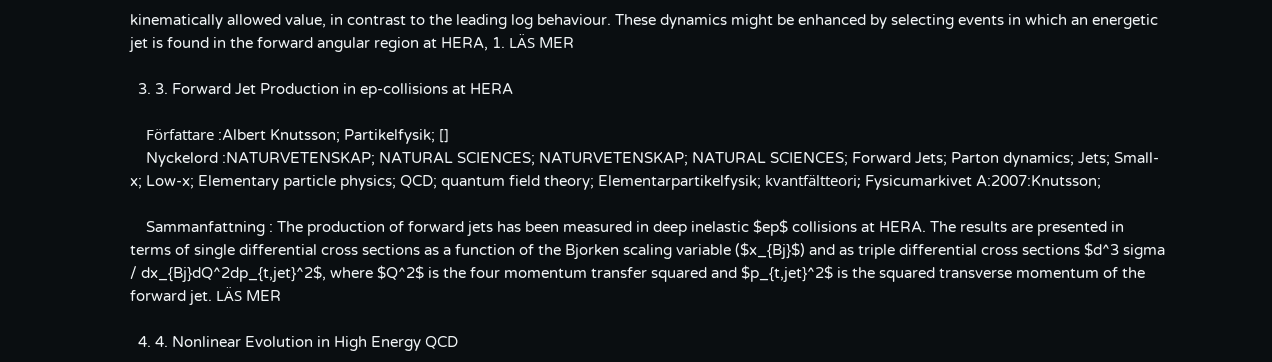kinematically allowed value, in contrast to the leading log behaviour. These dynamics might be enhanced by selecting events in which an energetic jet is found in the forward angular region at HERA, 1. LÄS MER

  3. 3. Forward Jet Production in ep-collisions at HERA

    Författare :Albert Knutsson; Partikelfysik; []
    Nyckelord :NATURVETENSKAP; NATURAL SCIENCES; NATURVETENSKAP; NATURAL SCIENCES; Forward Jets; Parton dynamics; Jets; Small-x; Low-x; Elementary particle physics; QCD; quantum field theory; Elementarpartikelfysik; kvantfältteori; Fysicumarkivet A:2007:Knutsson;

    Sammanfattning : The production of forward jets has been measured in deep inelastic $ep$ collisions at HERA. The results are presented in terms of single differential cross sections as a function of the Bjorken scaling variable ($x_{Bj}$) and as triple differential cross sections $d^3 sigma / dx_{Bj}dQ^2dp_{t,jet}^2$, where $Q^2$ is the four momentum transfer squared and $p_{t,jet}^2$ is the squared transverse momentum of the forward jet. LÄS MER

  4. 4. Nonlinear Evolution in High Energy QCD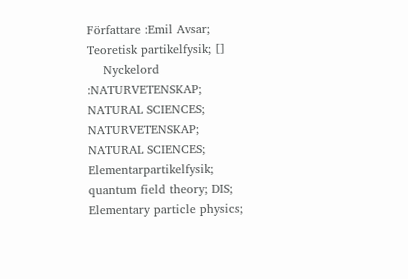Författare :Emil Avsar; Teoretisk partikelfysik; []
    Nyckelord :NATURVETENSKAP; NATURAL SCIENCES; NATURVETENSKAP; NATURAL SCIENCES; Elementarpartikelfysik; quantum field theory; DIS; Elementary particle physics;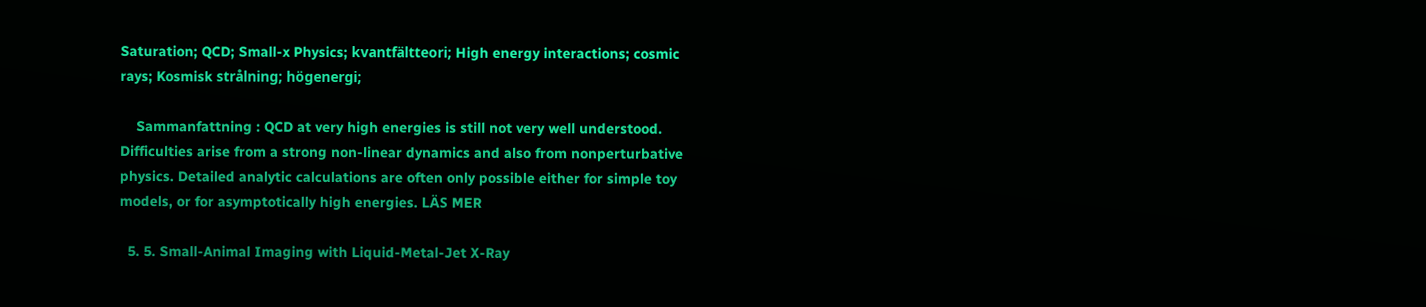Saturation; QCD; Small-x Physics; kvantfältteori; High energy interactions; cosmic rays; Kosmisk strålning; högenergi;

    Sammanfattning : QCD at very high energies is still not very well understood. Difficulties arise from a strong non-linear dynamics and also from nonperturbative physics. Detailed analytic calculations are often only possible either for simple toy models, or for asymptotically high energies. LÄS MER

  5. 5. Small-Animal Imaging with Liquid-Metal-Jet X-Ray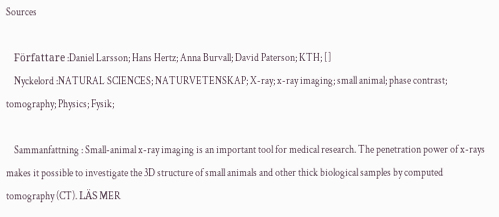Sources

    Författare :Daniel Larsson; Hans Hertz; Anna Burvall; David Paterson; KTH; []
    Nyckelord :NATURAL SCIENCES; NATURVETENSKAP; X-ray; x-ray imaging; small animal; phase contrast; tomography; Physics; Fysik;

    Sammanfattning : Small-animal x-ray imaging is an important tool for medical research. The penetration power of x-rays makes it possible to investigate the 3D structure of small animals and other thick biological samples by computed tomography (CT). LÄS MER